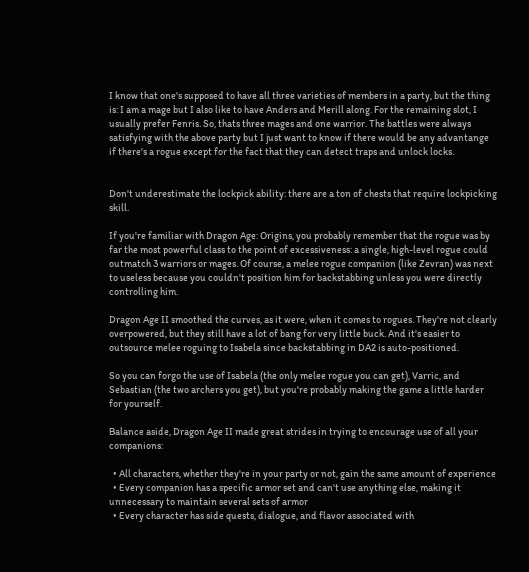I know that one's supposed to have all three varieties of members in a party, but the thing is: I am a mage but I also like to have Anders and Merill along. For the remaining slot, I usually prefer Fenris. So, thats three mages and one warrior. The battles were always satisfying with the above party but I just want to know if there would be any advantange if there's a rogue except for the fact that they can detect traps and unlock locks.


Don't underestimate the lockpick ability: there are a ton of chests that require lockpicking skill.

If you're familiar with Dragon Age: Origins, you probably remember that the rogue was by far the most powerful class to the point of excessiveness: a single, high-level rogue could outmatch 3 warriors or mages. Of course, a melee rogue companion (like Zevran) was next to useless because you couldn't position him for backstabbing unless you were directly controlling him.

Dragon Age II smoothed the curves, as it were, when it comes to rogues. They're not clearly overpowered, but they still have a lot of bang for very little buck. And it's easier to outsource melee roguing to Isabela since backstabbing in DA2 is auto-positioned.

So you can forgo the use of Isabela (the only melee rogue you can get), Varric, and Sebastian (the two archers you get), but you're probably making the game a little harder for yourself.

Balance aside, Dragon Age II made great strides in trying to encourage use of all your companions:

  • All characters, whether they're in your party or not, gain the same amount of experience
  • Every companion has a specific armor set and can't use anything else, making it unnecessary to maintain several sets of armor
  • Every character has side quests, dialogue, and flavor associated with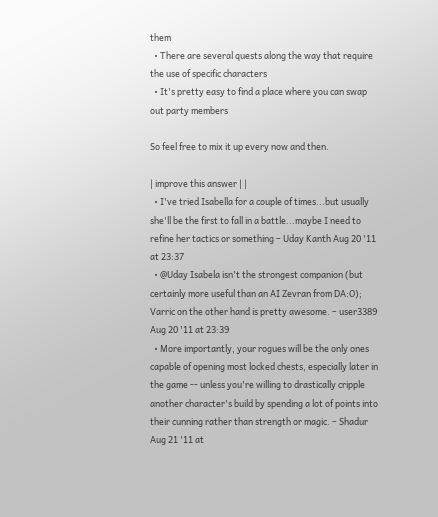them
  • There are several quests along the way that require the use of specific characters
  • It's pretty easy to find a place where you can swap out party members

So feel free to mix it up every now and then.

| improve this answer | |
  • I've tried Isabella for a couple of times...but usually she'll be the first to fall in a battle...maybe I need to refine her tactics or something – Uday Kanth Aug 20 '11 at 23:37
  • @Uday Isabela isn't the strongest companion (but certainly more useful than an AI Zevran from DA:O); Varric on the other hand is pretty awesome. – user3389 Aug 20 '11 at 23:39
  • More importantly, your rogues will be the only ones capable of opening most locked chests, especially later in the game -- unless you're willing to drastically cripple another character's build by spending a lot of points into their cunning rather than strength or magic. – Shadur Aug 21 '11 at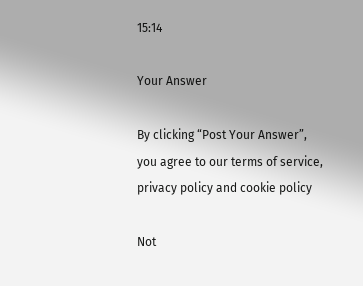15:14

Your Answer

By clicking “Post Your Answer”, you agree to our terms of service, privacy policy and cookie policy

Not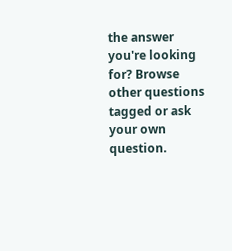the answer you're looking for? Browse other questions tagged or ask your own question.